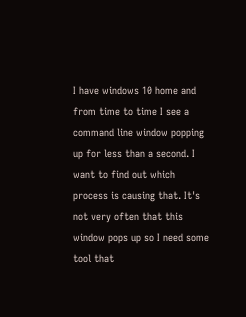I have windows 10 home and from time to time I see a command line window popping up for less than a second. I want to find out which process is causing that. It's not very often that this window pops up so I need some tool that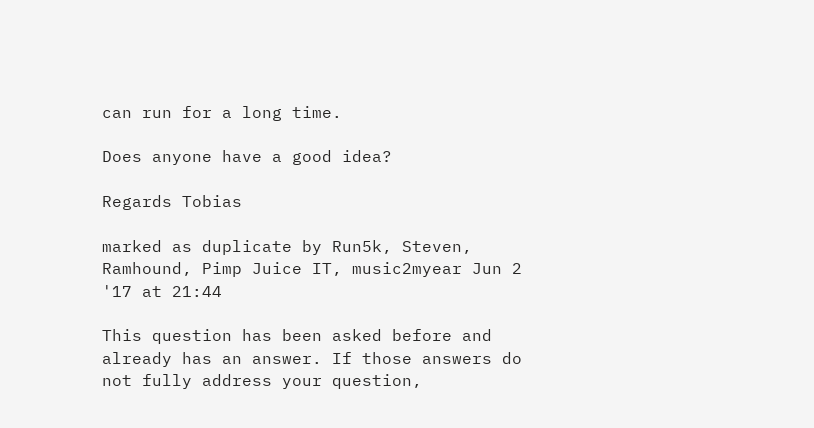can run for a long time.

Does anyone have a good idea?

Regards Tobias

marked as duplicate by Run5k, Steven, Ramhound, Pimp Juice IT, music2myear Jun 2 '17 at 21:44

This question has been asked before and already has an answer. If those answers do not fully address your question,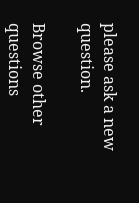please ask a new question.

Browse other questions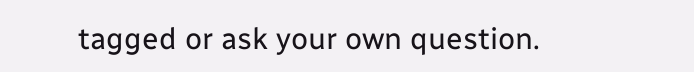tagged or ask your own question.